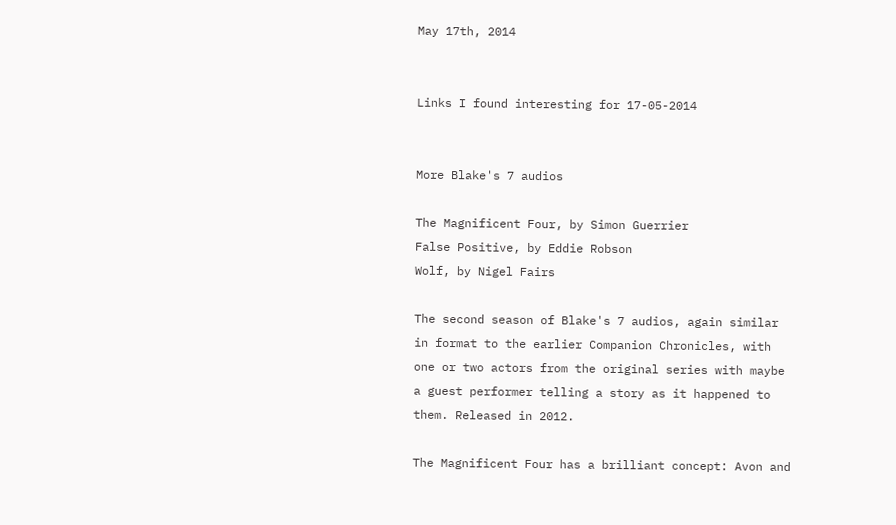May 17th, 2014


Links I found interesting for 17-05-2014


More Blake's 7 audios

The Magnificent Four, by Simon Guerrier
False Positive, by Eddie Robson
Wolf, by Nigel Fairs

The second season of Blake's 7 audios, again similar in format to the earlier Companion Chronicles, with one or two actors from the original series with maybe a guest performer telling a story as it happened to them. Released in 2012.

The Magnificent Four has a brilliant concept: Avon and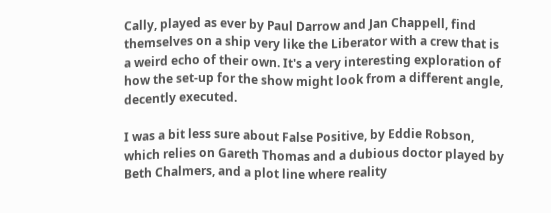Cally, played as ever by Paul Darrow and Jan Chappell, find themselves on a ship very like the Liberator with a crew that is a weird echo of their own. It's a very interesting exploration of how the set-up for the show might look from a different angle, decently executed.

I was a bit less sure about False Positive, by Eddie Robson, which relies on Gareth Thomas and a dubious doctor played by Beth Chalmers, and a plot line where reality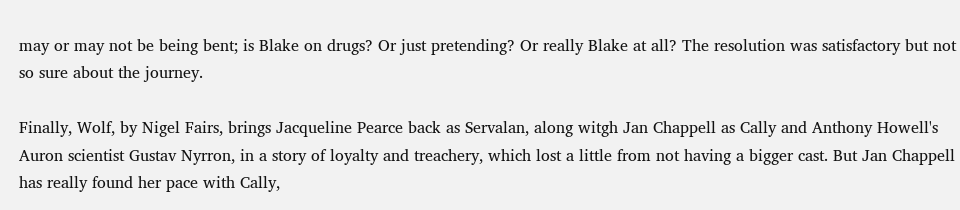may or may not be being bent; is Blake on drugs? Or just pretending? Or really Blake at all? The resolution was satisfactory but not so sure about the journey.

Finally, Wolf, by Nigel Fairs, brings Jacqueline Pearce back as Servalan, along witgh Jan Chappell as Cally and Anthony Howell's Auron scientist Gustav Nyrron, in a story of loyalty and treachery, which lost a little from not having a bigger cast. But Jan Chappell has really found her pace with Cally,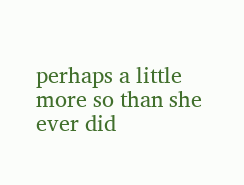perhaps a little more so than she ever did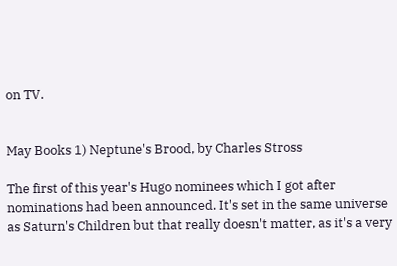on TV.


May Books 1) Neptune's Brood, by Charles Stross

The first of this year's Hugo nominees which I got after nominations had been announced. It's set in the same universe as Saturn's Children but that really doesn't matter, as it's a very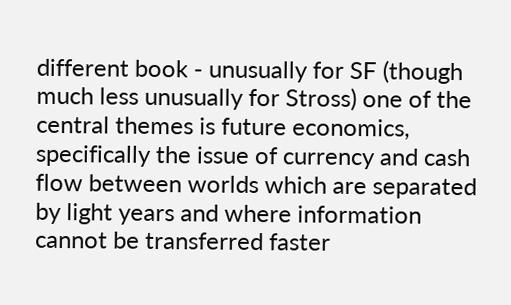different book - unusually for SF (though much less unusually for Stross) one of the central themes is future economics, specifically the issue of currency and cash flow between worlds which are separated by light years and where information cannot be transferred faster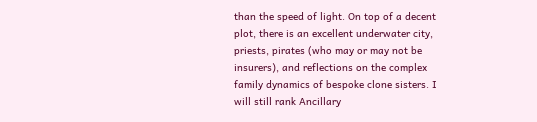than the speed of light. On top of a decent plot, there is an excellent underwater city, priests, pirates (who may or may not be insurers), and reflections on the complex family dynamics of bespoke clone sisters. I will still rank Ancillary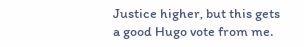Justice higher, but this gets a good Hugo vote from me.